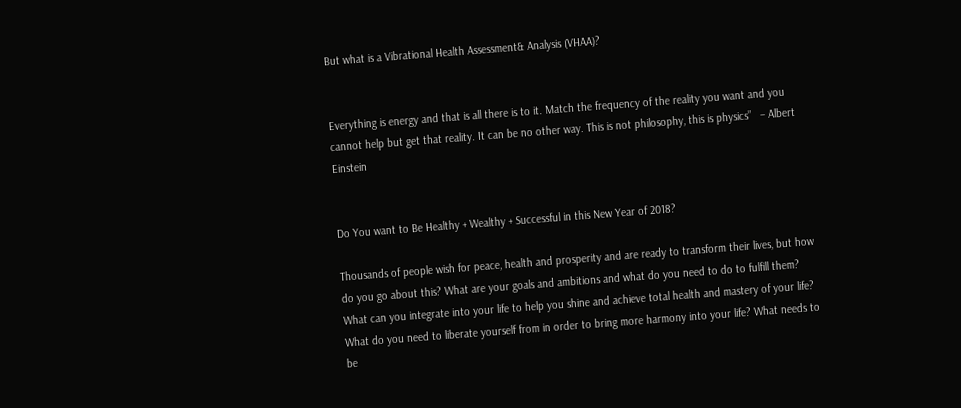But what is a Vibrational Health Assessment& Analysis (VHAA)?


Everything is energy and that is all there is to it. Match the frequency of the reality you want and you cannot help but get that reality. It can be no other way. This is not philosophy, this is physics”   – Albert Einstein


Do You want to Be Healthy + Wealthy + Successful in this New Year of 2018?

Thousands of people wish for peace, health and prosperity and are ready to transform their lives, but how do you go about this? What are your goals and ambitions and what do you need to do to fulfill them? What can you integrate into your life to help you shine and achieve total health and mastery of your life? What do you need to liberate yourself from in order to bring more harmony into your life? What needs to be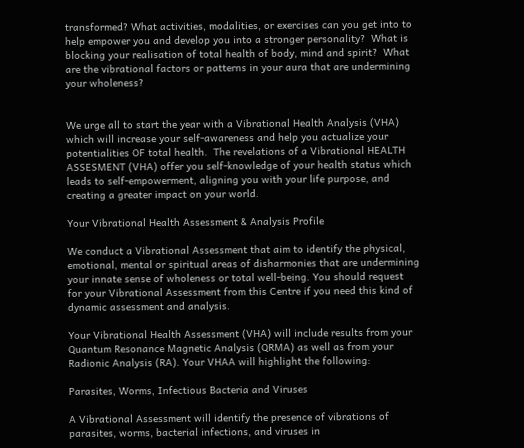transformed? What activities, modalities, or exercises can you get into to help empower you and develop you into a stronger personality?  What is blocking your realisation of total health of body, mind and spirit?  What are the vibrational factors or patterns in your aura that are undermining your wholeness?


We urge all to start the year with a Vibrational Health Analysis (VHA) which will increase your self-awareness and help you actualize your potentialities OF total health.  The revelations of a Vibrational HEALTH ASSESMENT (VHA) offer you self-knowledge of your health status which leads to self-empowerment, aligning you with your life purpose, and creating a greater impact on your world.

Your Vibrational Health Assessment & Analysis Profile

We conduct a Vibrational Assessment that aim to identify the physical, emotional, mental or spiritual areas of disharmonies that are undermining your innate sense of wholeness or total well-being. You should request for your Vibrational Assessment from this Centre if you need this kind of dynamic assessment and analysis.

Your Vibrational Health Assessment (VHA) will include results from your Quantum Resonance Magnetic Analysis (QRMA) as well as from your Radionic Analysis (RA). Your VHAA will highlight the following:

Parasites, Worms, Infectious Bacteria and Viruses

A Vibrational Assessment will identify the presence of vibrations of parasites, worms, bacterial infections, and viruses in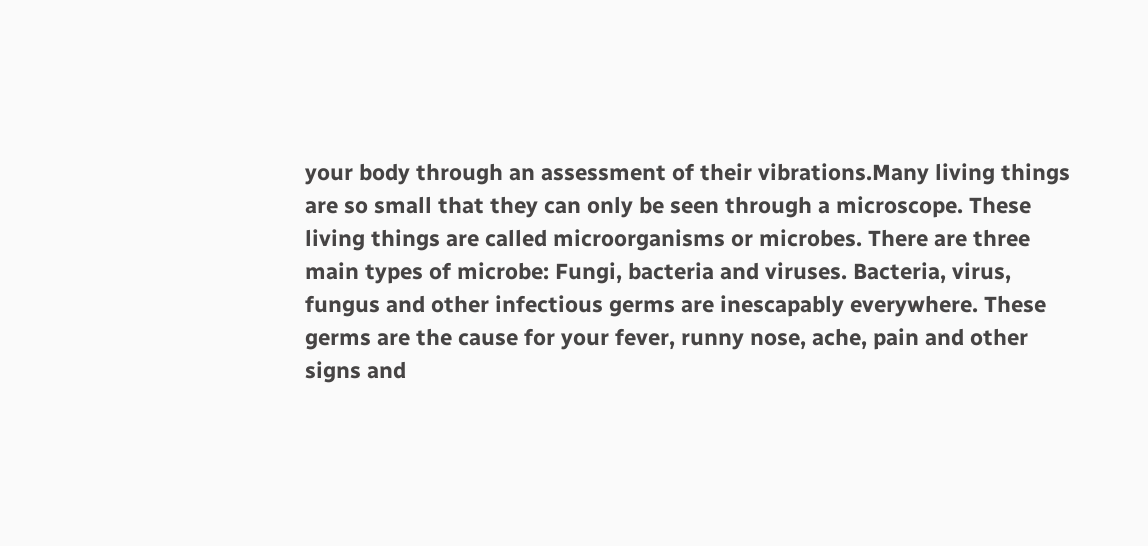your body through an assessment of their vibrations.Many living things are so small that they can only be seen through a microscope. These living things are called microorganisms or microbes. There are three main types of microbe: Fungi, bacteria and viruses. Bacteria, virus, fungus and other infectious germs are inescapably everywhere. These germs are the cause for your fever, runny nose, ache, pain and other signs and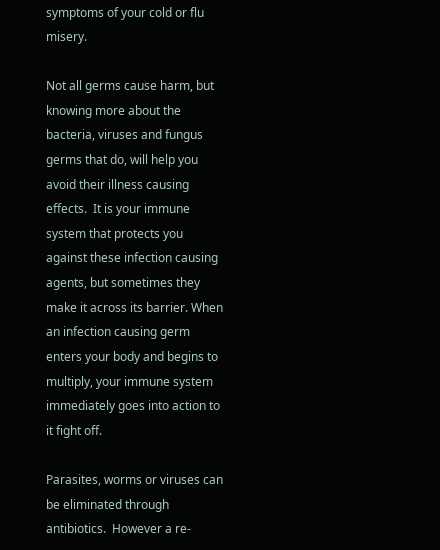symptoms of your cold or flu misery.

Not all germs cause harm, but knowing more about the bacteria, viruses and fungus germs that do, will help you avoid their illness causing effects.  It is your immune system that protects you against these infection causing agents, but sometimes they make it across its barrier. When an infection causing germ enters your body and begins to multiply, your immune system immediately goes into action to it fight off.

Parasites, worms or viruses can be eliminated through antibiotics.  However a re-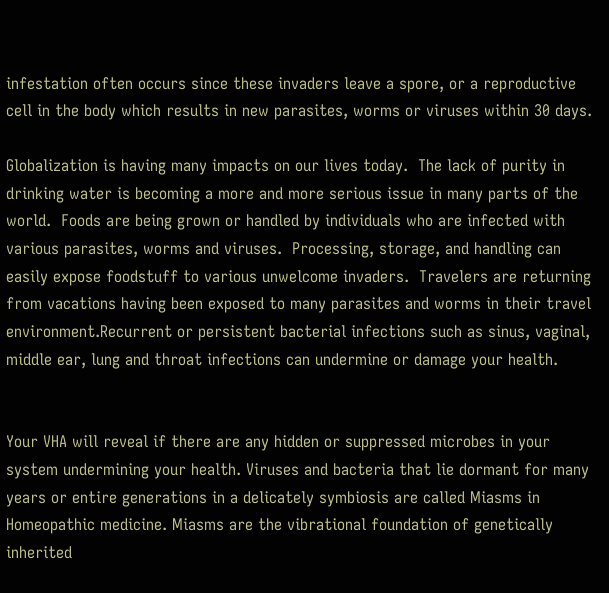infestation often occurs since these invaders leave a spore, or a reproductive cell in the body which results in new parasites, worms or viruses within 30 days.

Globalization is having many impacts on our lives today.  The lack of purity in drinking water is becoming a more and more serious issue in many parts of the world.  Foods are being grown or handled by individuals who are infected with various parasites, worms and viruses.  Processing, storage, and handling can easily expose foodstuff to various unwelcome invaders.  Travelers are returning from vacations having been exposed to many parasites and worms in their travel environment.Recurrent or persistent bacterial infections such as sinus, vaginal, middle ear, lung and throat infections can undermine or damage your health.


Your VHA will reveal if there are any hidden or suppressed microbes in your system undermining your health. Viruses and bacteria that lie dormant for many years or entire generations in a delicately symbiosis are called Miasms in Homeopathic medicine. Miasms are the vibrational foundation of genetically inherited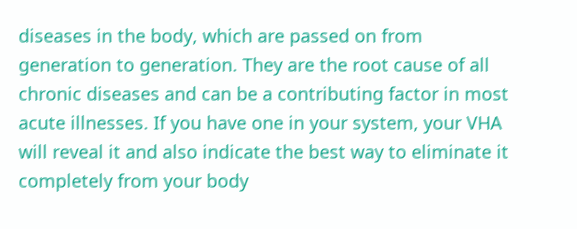diseases in the body, which are passed on from generation to generation. They are the root cause of all chronic diseases and can be a contributing factor in most acute illnesses. If you have one in your system, your VHA will reveal it and also indicate the best way to eliminate it completely from your body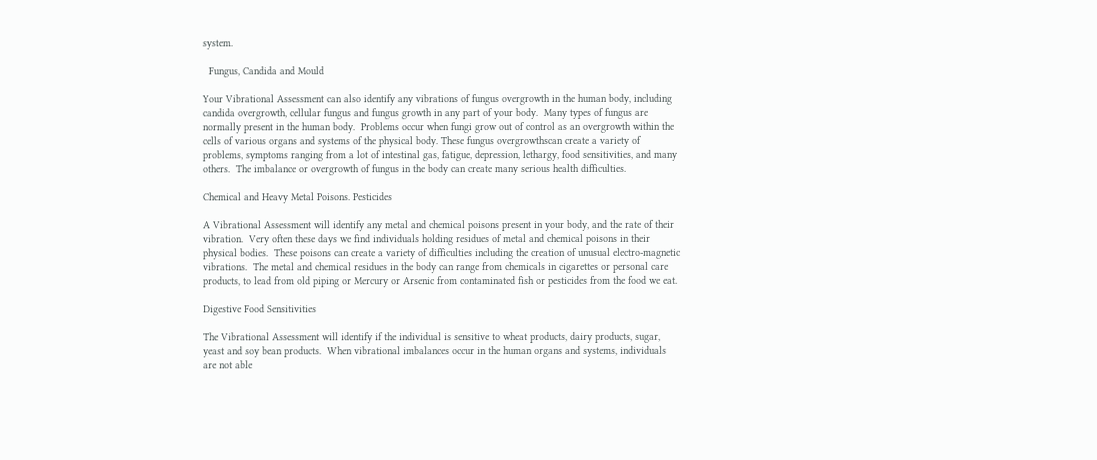system.

  Fungus, Candida and Mould

Your Vibrational Assessment can also identify any vibrations of fungus overgrowth in the human body, including candida overgrowth, cellular fungus and fungus growth in any part of your body.  Many types of fungus are normally present in the human body.  Problems occur when fungi grow out of control as an overgrowth within the cells of various organs and systems of the physical body. These fungus overgrowthscan create a variety of problems, symptoms ranging from a lot of intestinal gas, fatigue, depression, lethargy, food sensitivities, and many others.  The imbalance or overgrowth of fungus in the body can create many serious health difficulties.

Chemical and Heavy Metal Poisons. Pesticides

A Vibrational Assessment will identify any metal and chemical poisons present in your body, and the rate of their vibration.  Very often these days we find individuals holding residues of metal and chemical poisons in their physical bodies.  These poisons can create a variety of difficulties including the creation of unusual electro-magnetic vibrations.  The metal and chemical residues in the body can range from chemicals in cigarettes or personal care products, to lead from old piping or Mercury or Arsenic from contaminated fish or pesticides from the food we eat.

Digestive Food Sensitivities

The Vibrational Assessment will identify if the individual is sensitive to wheat products, dairy products, sugar, yeast and soy bean products.  When vibrational imbalances occur in the human organs and systems, individuals are not able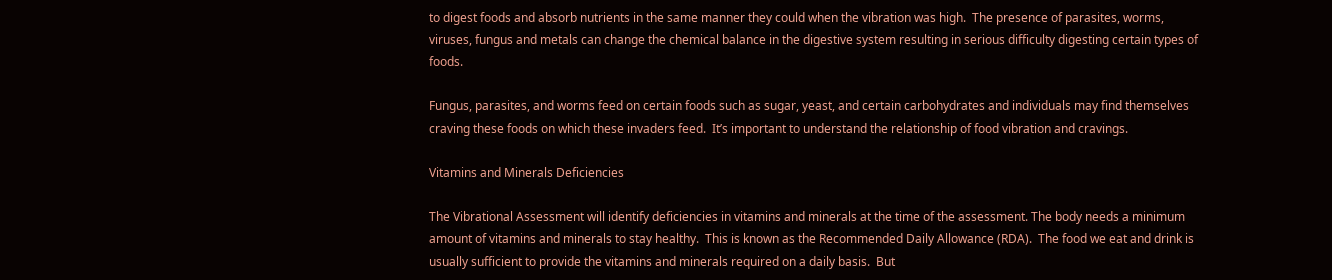to digest foods and absorb nutrients in the same manner they could when the vibration was high.  The presence of parasites, worms, viruses, fungus and metals can change the chemical balance in the digestive system resulting in serious difficulty digesting certain types of foods.

Fungus, parasites, and worms feed on certain foods such as sugar, yeast, and certain carbohydrates and individuals may find themselves craving these foods on which these invaders feed.  It’s important to understand the relationship of food vibration and cravings.

Vitamins and Minerals Deficiencies

The Vibrational Assessment will identify deficiencies in vitamins and minerals at the time of the assessment. The body needs a minimum amount of vitamins and minerals to stay healthy.  This is known as the Recommended Daily Allowance (RDA).  The food we eat and drink is usually sufficient to provide the vitamins and minerals required on a daily basis.  But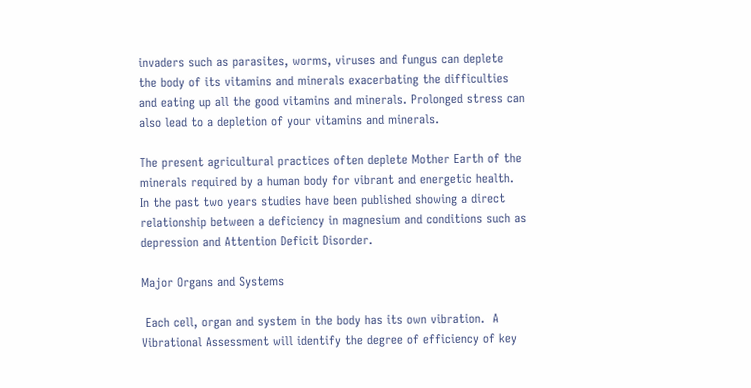invaders such as parasites, worms, viruses and fungus can deplete the body of its vitamins and minerals exacerbating the difficulties and eating up all the good vitamins and minerals. Prolonged stress can also lead to a depletion of your vitamins and minerals.

The present agricultural practices often deplete Mother Earth of the minerals required by a human body for vibrant and energetic health.  In the past two years studies have been published showing a direct relationship between a deficiency in magnesium and conditions such as depression and Attention Deficit Disorder.

Major Organs and Systems

 Each cell, organ and system in the body has its own vibration.  A Vibrational Assessment will identify the degree of efficiency of key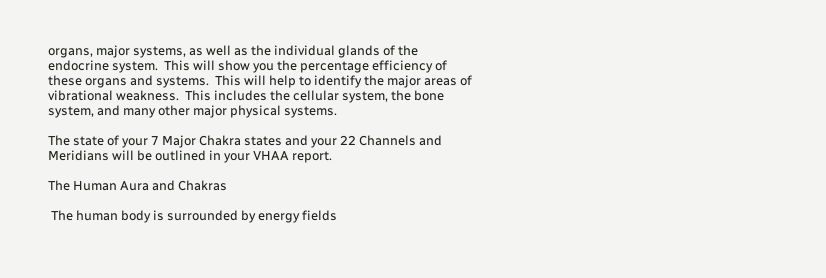organs, major systems, as well as the individual glands of the endocrine system.  This will show you the percentage efficiency of these organs and systems.  This will help to identify the major areas of vibrational weakness.  This includes the cellular system, the bone system, and many other major physical systems.

The state of your 7 Major Chakra states and your 22 Channels and Meridians will be outlined in your VHAA report.

The Human Aura and Chakras

 The human body is surrounded by energy fields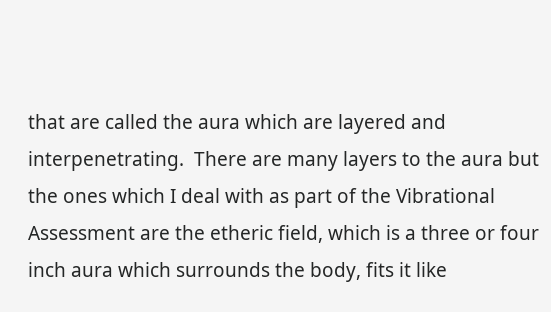that are called the aura which are layered and interpenetrating.  There are many layers to the aura but the ones which I deal with as part of the Vibrational Assessment are the etheric field, which is a three or four inch aura which surrounds the body, fits it like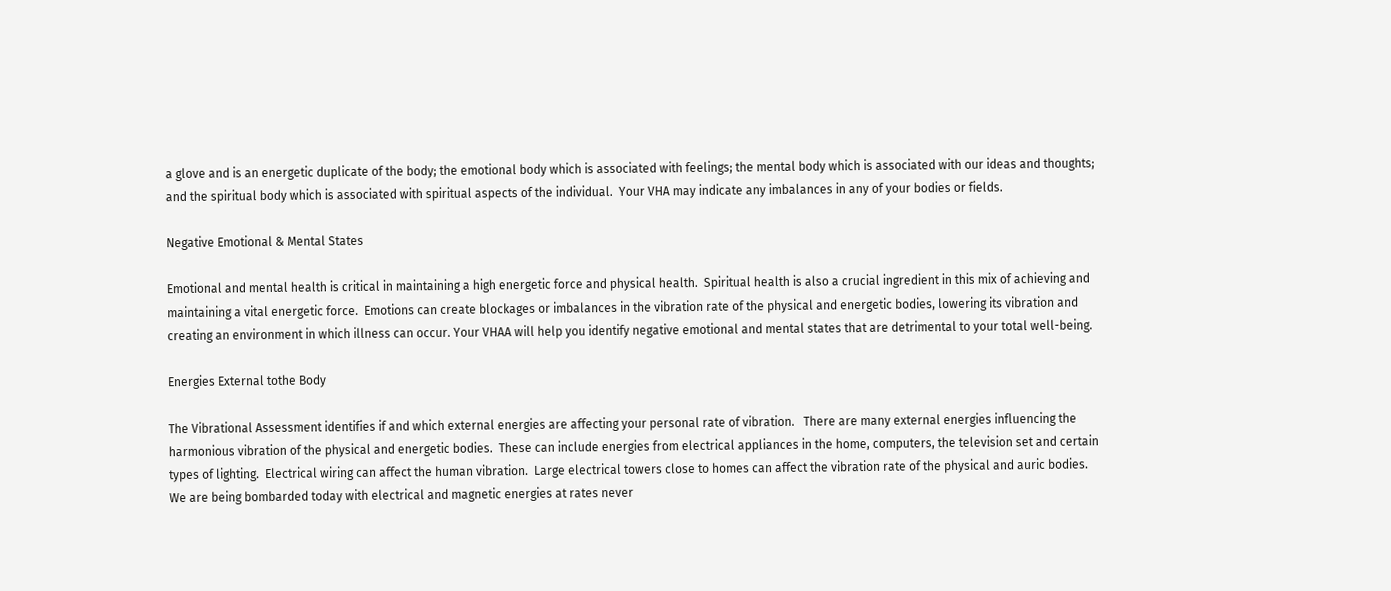a glove and is an energetic duplicate of the body; the emotional body which is associated with feelings; the mental body which is associated with our ideas and thoughts;  and the spiritual body which is associated with spiritual aspects of the individual.  Your VHA may indicate any imbalances in any of your bodies or fields.

Negative Emotional & Mental States

Emotional and mental health is critical in maintaining a high energetic force and physical health.  Spiritual health is also a crucial ingredient in this mix of achieving and maintaining a vital energetic force.  Emotions can create blockages or imbalances in the vibration rate of the physical and energetic bodies, lowering its vibration and creating an environment in which illness can occur. Your VHAA will help you identify negative emotional and mental states that are detrimental to your total well-being.

Energies External tothe Body

The Vibrational Assessment identifies if and which external energies are affecting your personal rate of vibration.   There are many external energies influencing the harmonious vibration of the physical and energetic bodies.  These can include energies from electrical appliances in the home, computers, the television set and certain types of lighting.  Electrical wiring can affect the human vibration.  Large electrical towers close to homes can affect the vibration rate of the physical and auric bodies.  We are being bombarded today with electrical and magnetic energies at rates never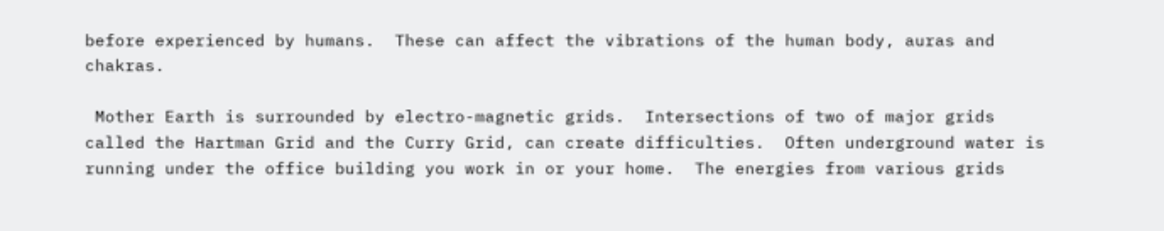before experienced by humans.  These can affect the vibrations of the human body, auras and chakras.

 Mother Earth is surrounded by electro-magnetic grids.  Intersections of two of major grids called the Hartman Grid and the Curry Grid, can create difficulties.  Often underground water is running under the office building you work in or your home.  The energies from various grids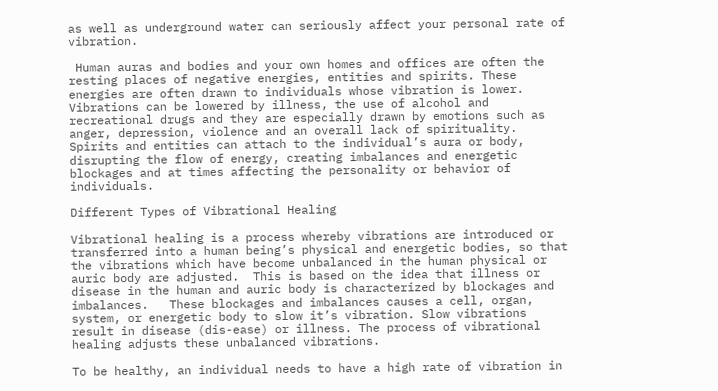as well as underground water can seriously affect your personal rate of vibration.

 Human auras and bodies and your own homes and offices are often the resting places of negative energies, entities and spirits. These energies are often drawn to individuals whose vibration is lower.  Vibrations can be lowered by illness, the use of alcohol and recreational drugs and they are especially drawn by emotions such as anger, depression, violence and an overall lack of spirituality.  Spirits and entities can attach to the individual’s aura or body, disrupting the flow of energy, creating imbalances and energetic blockages and at times affecting the personality or behavior of individuals.

Different Types of Vibrational Healing

Vibrational healing is a process whereby vibrations are introduced or transferred into a human being’s physical and energetic bodies, so that the vibrations which have become unbalanced in the human physical or auric body are adjusted.  This is based on the idea that illness or disease in the human and auric body is characterized by blockages and imbalances.   These blockages and imbalances causes a cell, organ, system, or energetic body to slow it’s vibration. Slow vibrations result in disease (dis-ease) or illness. The process of vibrational healing adjusts these unbalanced vibrations.

To be healthy, an individual needs to have a high rate of vibration in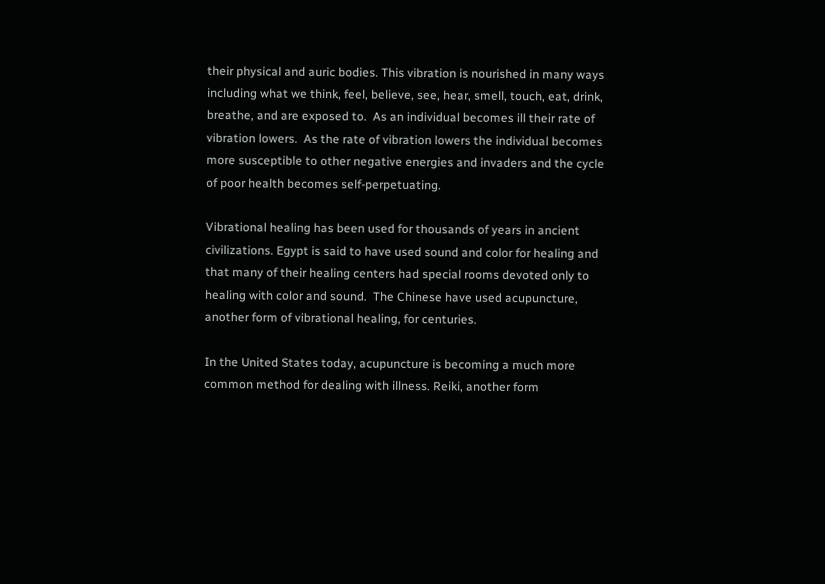their physical and auric bodies. This vibration is nourished in many ways including what we think, feel, believe, see, hear, smell, touch, eat, drink, breathe, and are exposed to.  As an individual becomes ill their rate of vibration lowers.  As the rate of vibration lowers the individual becomes more susceptible to other negative energies and invaders and the cycle of poor health becomes self-perpetuating.

Vibrational healing has been used for thousands of years in ancient civilizations. Egypt is said to have used sound and color for healing and that many of their healing centers had special rooms devoted only to healing with color and sound.  The Chinese have used acupuncture, another form of vibrational healing, for centuries.

In the United States today, acupuncture is becoming a much more common method for dealing with illness. Reiki, another form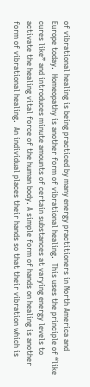of vibrational healing is being practiced by many energy practitioners in North America and Europe today.  Homeopathy is another form of vibrational healing.  This uses the principle of “like cures like” and introduces minute amounts of certain substances at varying energy levels to activate the healing vital force of the human body. A simple form of hands on healing is another form of vibrational healing.  An individual places their hands so that their vibration which is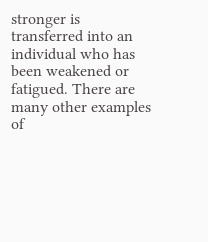stronger is transferred into an individual who has been weakened or fatigued. There are many other examples of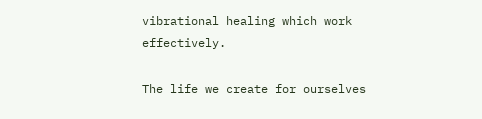vibrational healing which work effectively.

The life we create for ourselves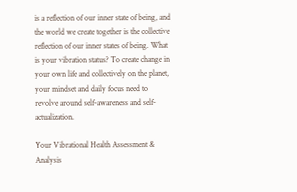is a reflection of our inner state of being, and the world we create together is the collective reflection of our inner states of being. What is your vibration status? To create change in your own life and collectively on the planet, your mindset and daily focus need to revolve around self-awareness and self-actualization.

Your Vibrational Health Assessment & Analysis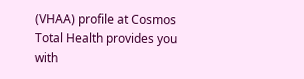(VHAA) profile at Cosmos Total Health provides you with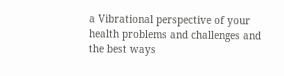a Vibrational perspective of your health problems and challenges and the best ways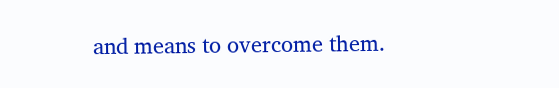and means to overcome them.